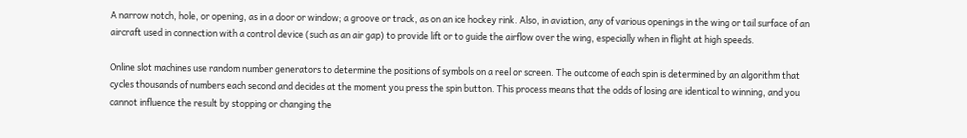A narrow notch, hole, or opening, as in a door or window; a groove or track, as on an ice hockey rink. Also, in aviation, any of various openings in the wing or tail surface of an aircraft used in connection with a control device (such as an air gap) to provide lift or to guide the airflow over the wing, especially when in flight at high speeds.

Online slot machines use random number generators to determine the positions of symbols on a reel or screen. The outcome of each spin is determined by an algorithm that cycles thousands of numbers each second and decides at the moment you press the spin button. This process means that the odds of losing are identical to winning, and you cannot influence the result by stopping or changing the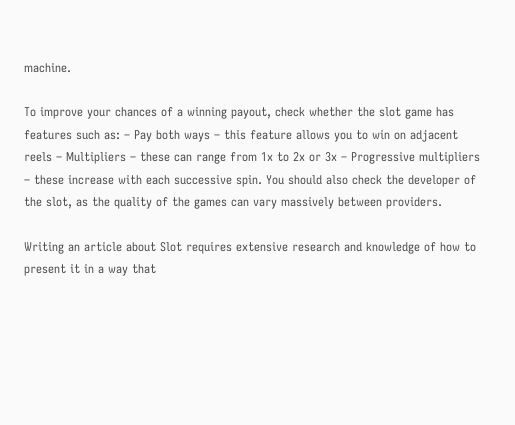machine.

To improve your chances of a winning payout, check whether the slot game has features such as: – Pay both ways – this feature allows you to win on adjacent reels – Multipliers – these can range from 1x to 2x or 3x – Progressive multipliers – these increase with each successive spin. You should also check the developer of the slot, as the quality of the games can vary massively between providers.

Writing an article about Slot requires extensive research and knowledge of how to present it in a way that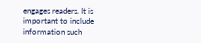engages readers. It is important to include information such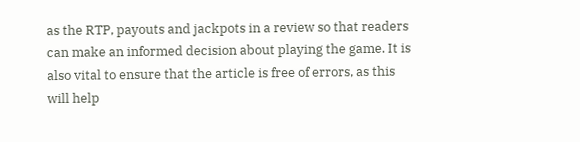as the RTP, payouts and jackpots in a review so that readers can make an informed decision about playing the game. It is also vital to ensure that the article is free of errors, as this will help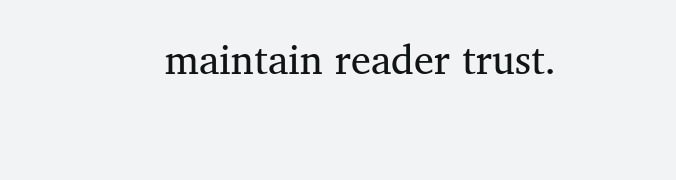maintain reader trust.